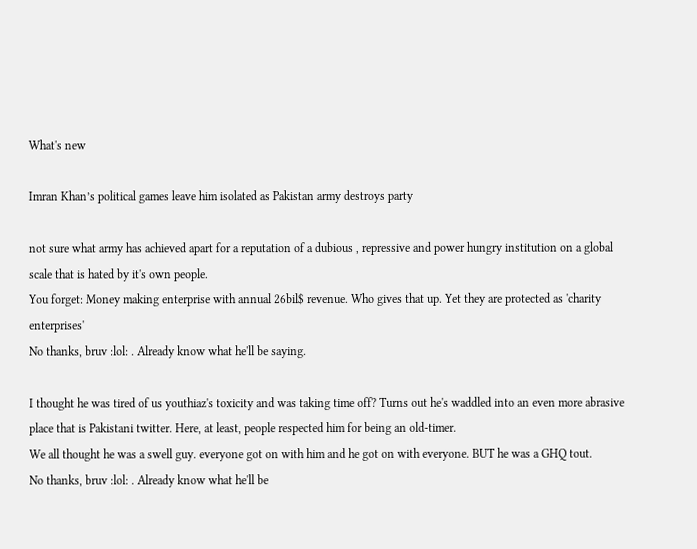What's new

Imran Khan’s political games leave him isolated as Pakistan army destroys party

not sure what army has achieved apart for a reputation of a dubious , repressive and power hungry institution on a global scale that is hated by it's own people.
You forget: Money making enterprise with annual 26bil$ revenue. Who gives that up. Yet they are protected as 'charity enterprises'
No thanks, bruv :lol: . Already know what he'll be saying.

I thought he was tired of us youthiaz's toxicity and was taking time off? Turns out he's waddled into an even more abrasive place that is Pakistani twitter. Here, at least, people respected him for being an old-timer.
We all thought he was a swell guy. everyone got on with him and he got on with everyone. BUT he was a GHQ tout.
No thanks, bruv :lol: . Already know what he'll be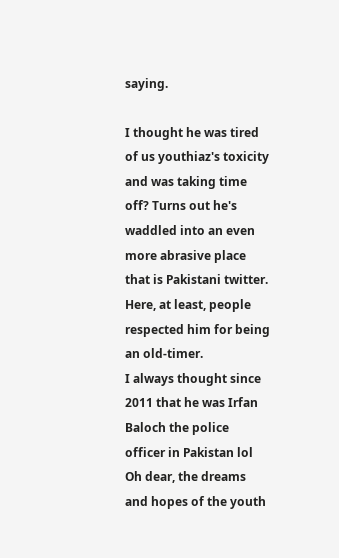saying.

I thought he was tired of us youthiaz's toxicity and was taking time off? Turns out he's waddled into an even more abrasive place that is Pakistani twitter. Here, at least, people respected him for being an old-timer.
I always thought since 2011 that he was Irfan Baloch the police officer in Pakistan lol
Oh dear, the dreams and hopes of the youth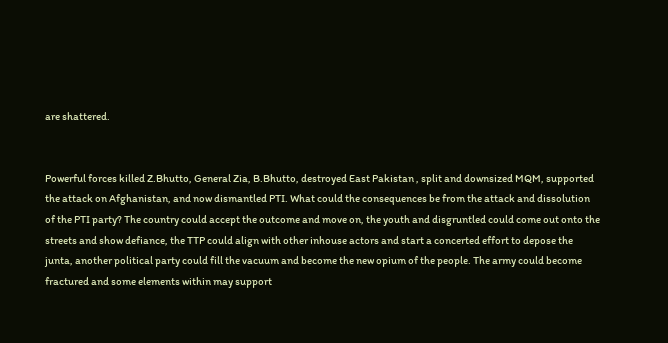are shattered.


Powerful forces killed Z.Bhutto, General Zia, B.Bhutto, destroyed East Pakistan , split and downsized MQM, supported the attack on Afghanistan, and now dismantled PTI. What could the consequences be from the attack and dissolution of the PTI party? The country could accept the outcome and move on, the youth and disgruntled could come out onto the streets and show defiance, the TTP could align with other inhouse actors and start a concerted effort to depose the junta, another political party could fill the vacuum and become the new opium of the people. The army could become fractured and some elements within may support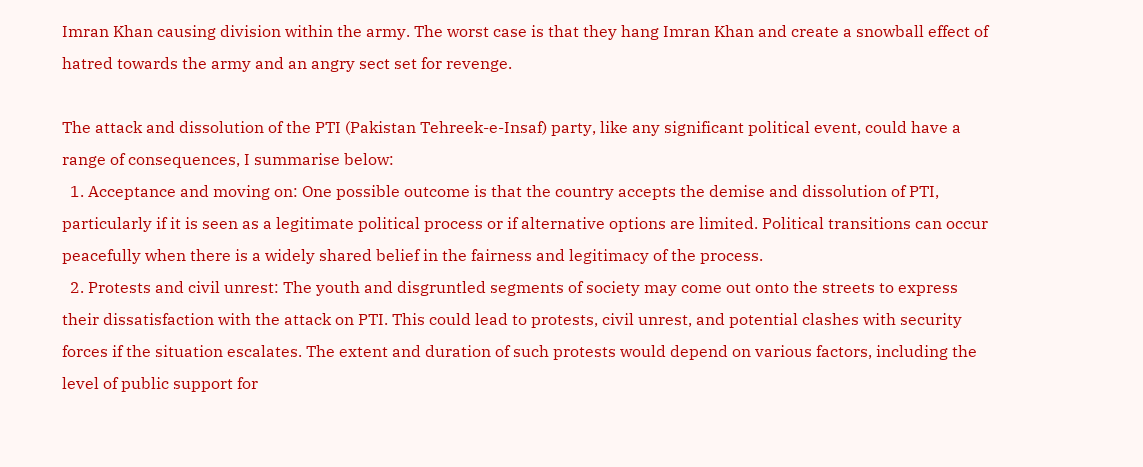Imran Khan causing division within the army. The worst case is that they hang Imran Khan and create a snowball effect of hatred towards the army and an angry sect set for revenge.

The attack and dissolution of the PTI (Pakistan Tehreek-e-Insaf) party, like any significant political event, could have a range of consequences, I summarise below:
  1. Acceptance and moving on: One possible outcome is that the country accepts the demise and dissolution of PTI, particularly if it is seen as a legitimate political process or if alternative options are limited. Political transitions can occur peacefully when there is a widely shared belief in the fairness and legitimacy of the process.
  2. Protests and civil unrest: The youth and disgruntled segments of society may come out onto the streets to express their dissatisfaction with the attack on PTI. This could lead to protests, civil unrest, and potential clashes with security forces if the situation escalates. The extent and duration of such protests would depend on various factors, including the level of public support for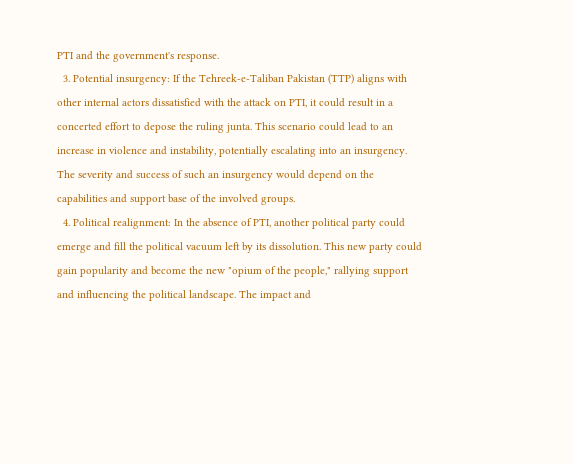PTI and the government's response.
  3. Potential insurgency: If the Tehreek-e-Taliban Pakistan (TTP) aligns with other internal actors dissatisfied with the attack on PTI, it could result in a concerted effort to depose the ruling junta. This scenario could lead to an increase in violence and instability, potentially escalating into an insurgency. The severity and success of such an insurgency would depend on the capabilities and support base of the involved groups.
  4. Political realignment: In the absence of PTI, another political party could emerge and fill the political vacuum left by its dissolution. This new party could gain popularity and become the new "opium of the people," rallying support and influencing the political landscape. The impact and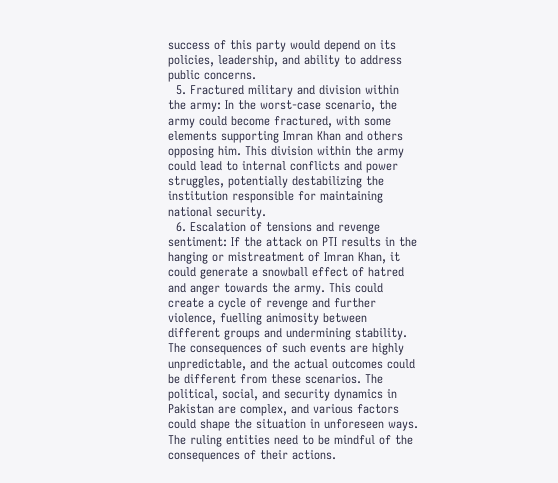success of this party would depend on its policies, leadership, and ability to address public concerns.
  5. Fractured military and division within the army: In the worst-case scenario, the army could become fractured, with some elements supporting Imran Khan and others opposing him. This division within the army could lead to internal conflicts and power struggles, potentially destabilizing the institution responsible for maintaining national security.
  6. Escalation of tensions and revenge sentiment: If the attack on PTI results in the hanging or mistreatment of Imran Khan, it could generate a snowball effect of hatred and anger towards the army. This could create a cycle of revenge and further violence, fuelling animosity between different groups and undermining stability.
The consequences of such events are highly unpredictable, and the actual outcomes could be different from these scenarios. The political, social, and security dynamics in Pakistan are complex, and various factors could shape the situation in unforeseen ways. The ruling entities need to be mindful of the consequences of their actions.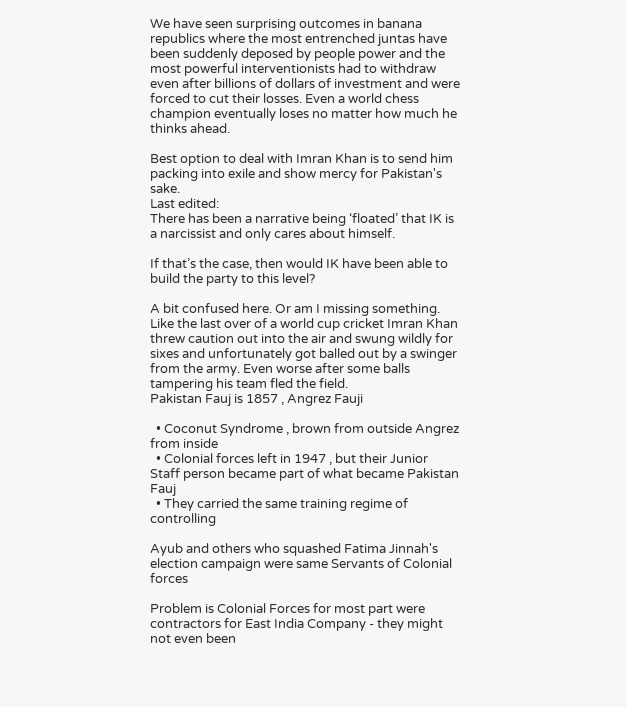We have seen surprising outcomes in banana republics where the most entrenched juntas have been suddenly deposed by people power and the most powerful interventionists had to withdraw even after billions of dollars of investment and were forced to cut their losses. Even a world chess champion eventually loses no matter how much he thinks ahead.

Best option to deal with Imran Khan is to send him packing into exile and show mercy for Pakistan's sake.
Last edited:
There has been a narrative being ‘floated’ that IK is a narcissist and only cares about himself.

If that’s the case, then would IK have been able to build the party to this level?

A bit confused here. Or am I missing something.
Like the last over of a world cup cricket Imran Khan threw caution out into the air and swung wildly for sixes and unfortunately got balled out by a swinger from the army. Even worse after some balls tampering his team fled the field.
Pakistan Fauj is 1857 , Angrez Fauji

  • Coconut Syndrome , brown from outside Angrez from inside
  • Colonial forces left in 1947 , but their Junior Staff person became part of what became Pakistan Fauj
  • They carried the same training regime of controlling

Ayub and others who squashed Fatima Jinnah's election campaign were same Servants of Colonial forces

Problem is Colonial Forces for most part were contractors for East India Company - they might not even been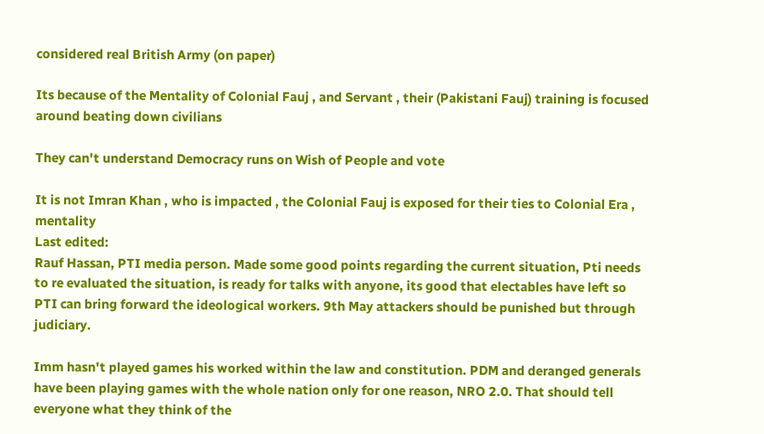considered real British Army (on paper)

Its because of the Mentality of Colonial Fauj , and Servant , their (Pakistani Fauj) training is focused around beating down civilians

They can't understand Democracy runs on Wish of People and vote

It is not Imran Khan , who is impacted , the Colonial Fauj is exposed for their ties to Colonial Era , mentality
Last edited:
Rauf Hassan, PTI media person. Made some good points regarding the current situation, Pti needs to re evaluated the situation, is ready for talks with anyone, its good that electables have left so PTI can bring forward the ideological workers. 9th May attackers should be punished but through judiciary.

Imm hasn't played games his worked within the law and constitution. PDM and deranged generals have been playing games with the whole nation only for one reason, NRO 2.0. That should tell everyone what they think of the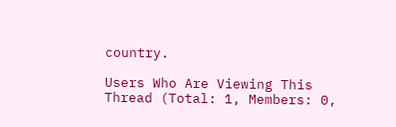country.

Users Who Are Viewing This Thread (Total: 1, Members: 0,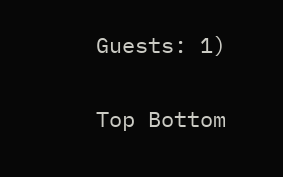Guests: 1)

Top Bottom